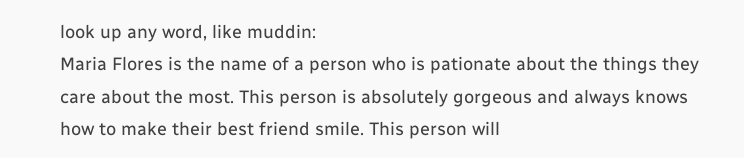look up any word, like muddin:
Maria Flores is the name of a person who is pationate about the things they care about the most. This person is absolutely gorgeous and always knows how to make their best friend smile. This person will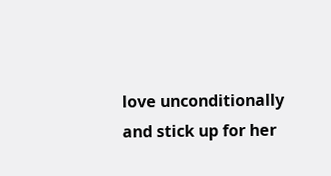love unconditionally and stick up for her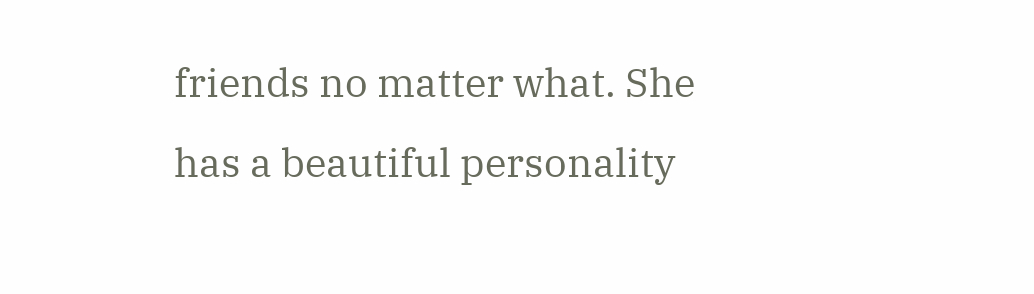friends no matter what. She has a beautiful personality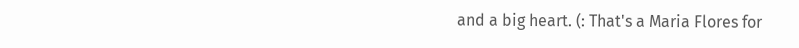and a big heart. (: That's a Maria Flores for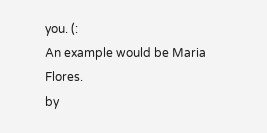you. (:
An example would be Maria Flores.
by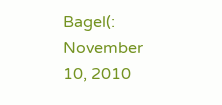Bagel(: November 10, 2010